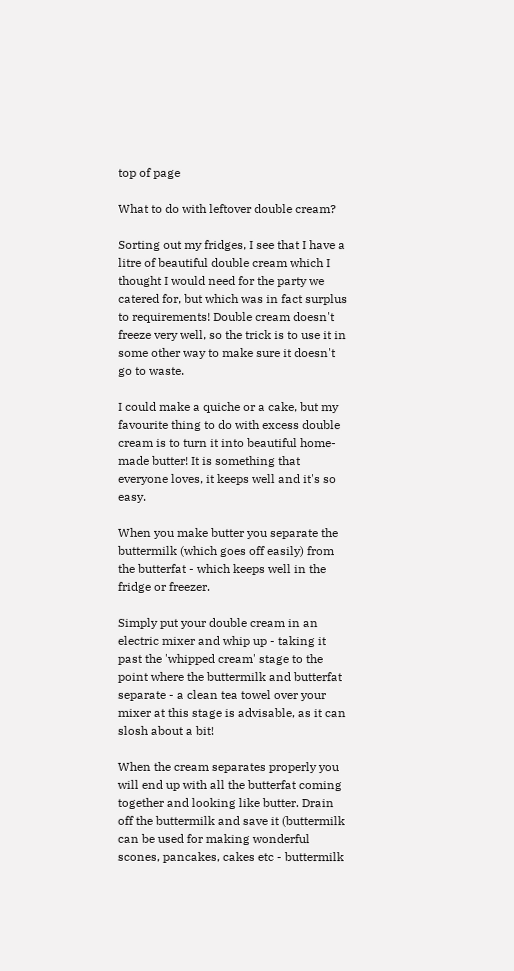top of page

What to do with leftover double cream?

Sorting out my fridges, I see that I have a litre of beautiful double cream which I thought I would need for the party we catered for, but which was in fact surplus to requirements! Double cream doesn't freeze very well, so the trick is to use it in some other way to make sure it doesn't go to waste.

I could make a quiche or a cake, but my favourite thing to do with excess double cream is to turn it into beautiful home-made butter! It is something that everyone loves, it keeps well and it's so easy.

When you make butter you separate the buttermilk (which goes off easily) from the butterfat - which keeps well in the fridge or freezer.

Simply put your double cream in an electric mixer and whip up - taking it past the 'whipped cream' stage to the point where the buttermilk and butterfat separate - a clean tea towel over your mixer at this stage is advisable, as it can slosh about a bit!

When the cream separates properly you will end up with all the butterfat coming together and looking like butter. Drain off the buttermilk and save it (buttermilk can be used for making wonderful scones, pancakes, cakes etc - buttermilk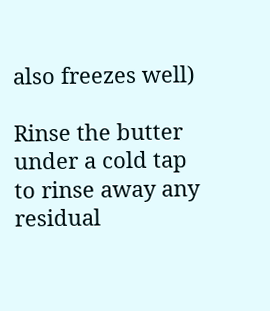also freezes well)

Rinse the butter under a cold tap to rinse away any residual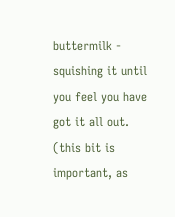buttermilk - squishing it until you feel you have got it all out. (this bit is important, as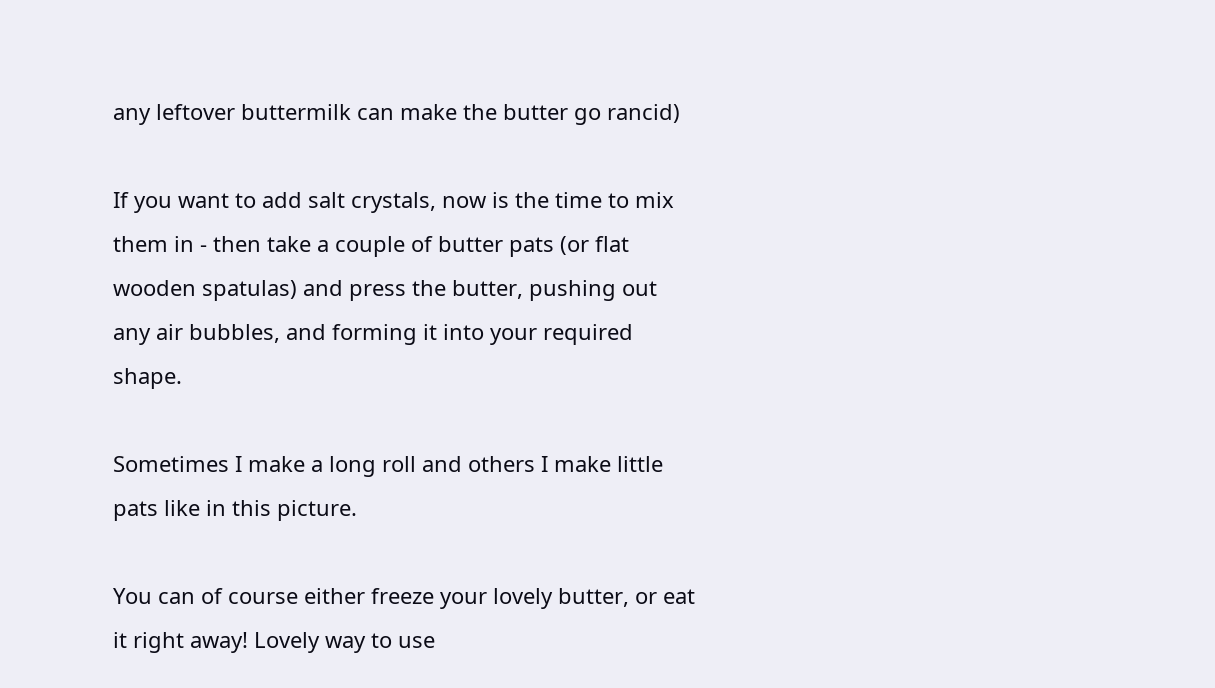any leftover buttermilk can make the butter go rancid)

If you want to add salt crystals, now is the time to mix them in - then take a couple of butter pats (or flat wooden spatulas) and press the butter, pushing out any air bubbles, and forming it into your required shape.

Sometimes I make a long roll and others I make little pats like in this picture.

You can of course either freeze your lovely butter, or eat it right away! Lovely way to use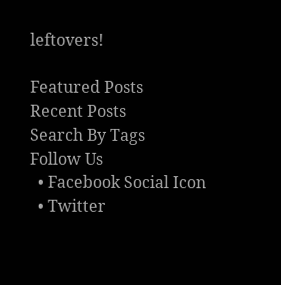leftovers!

Featured Posts
Recent Posts
Search By Tags
Follow Us
  • Facebook Social Icon
  • Twitter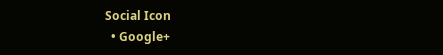Social Icon
  • Google+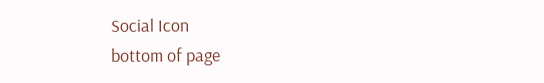Social Icon
bottom of page